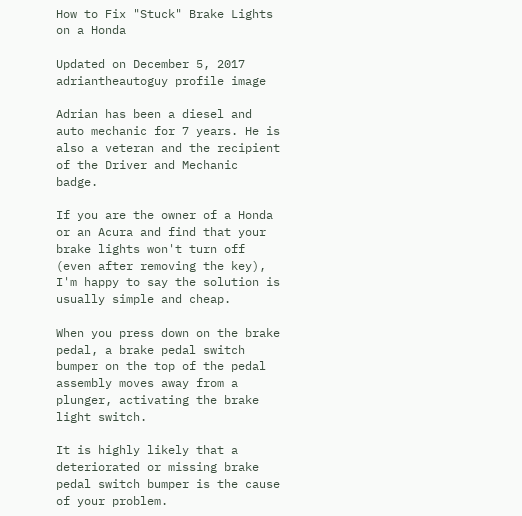How to Fix "Stuck" Brake Lights on a Honda

Updated on December 5, 2017
adriantheautoguy profile image

Adrian has been a diesel and auto mechanic for 7 years. He is also a veteran and the recipient of the Driver and Mechanic badge.

If you are the owner of a Honda or an Acura and find that your brake lights won't turn off (even after removing the key), I'm happy to say the solution is usually simple and cheap.

When you press down on the brake pedal, a brake pedal switch bumper on the top of the pedal assembly moves away from a plunger, activating the brake light switch.

It is highly likely that a deteriorated or missing brake pedal switch bumper is the cause of your problem.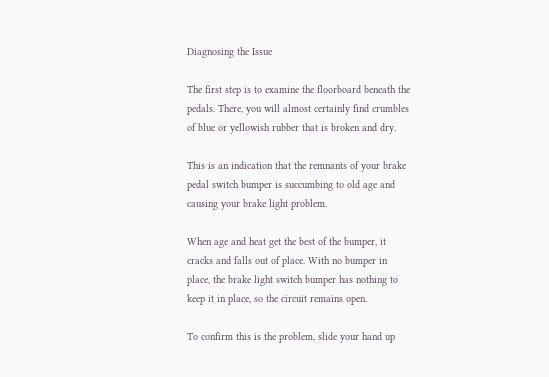Diagnosing the Issue

The first step is to examine the floorboard beneath the pedals. There, you will almost certainly find crumbles of blue or yellowish rubber that is broken and dry.

This is an indication that the remnants of your brake pedal switch bumper is succumbing to old age and causing your brake light problem.

When age and heat get the best of the bumper, it cracks and falls out of place. With no bumper in place, the brake light switch bumper has nothing to keep it in place, so the circuit remains open.

To confirm this is the problem, slide your hand up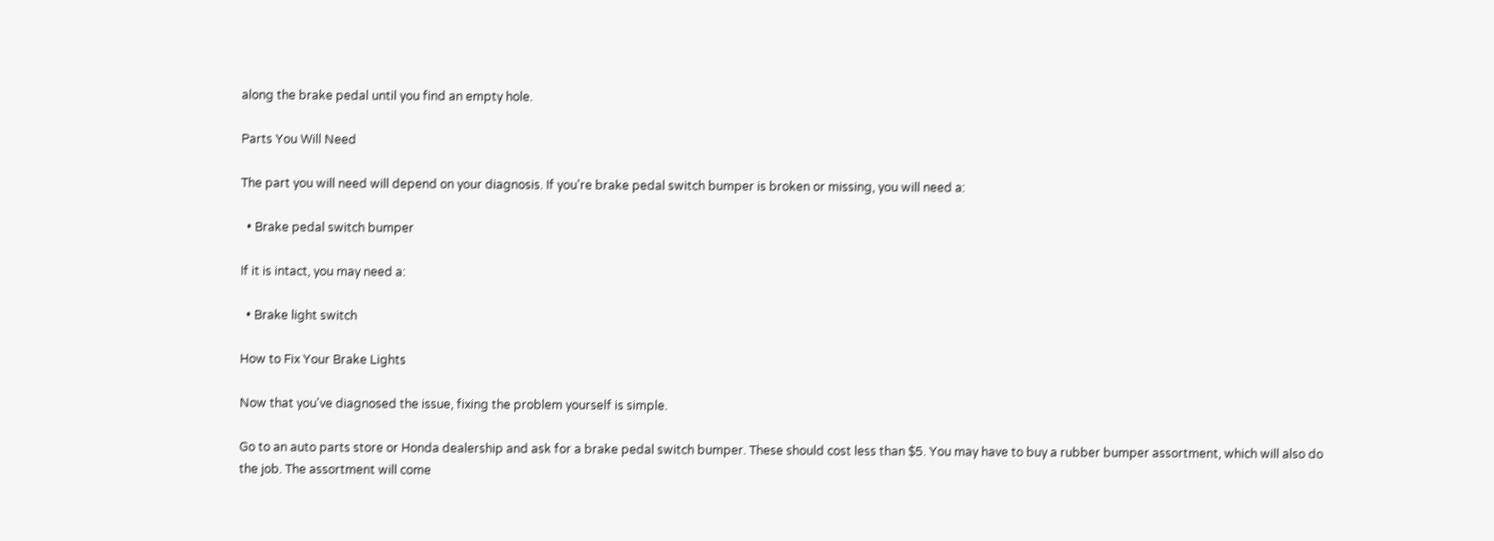along the brake pedal until you find an empty hole.

Parts You Will Need

The part you will need will depend on your diagnosis. If you're brake pedal switch bumper is broken or missing, you will need a:

  • Brake pedal switch bumper

If it is intact, you may need a:

  • Brake light switch

How to Fix Your Brake Lights

Now that you've diagnosed the issue, fixing the problem yourself is simple.

Go to an auto parts store or Honda dealership and ask for a brake pedal switch bumper. These should cost less than $5. You may have to buy a rubber bumper assortment, which will also do the job. The assortment will come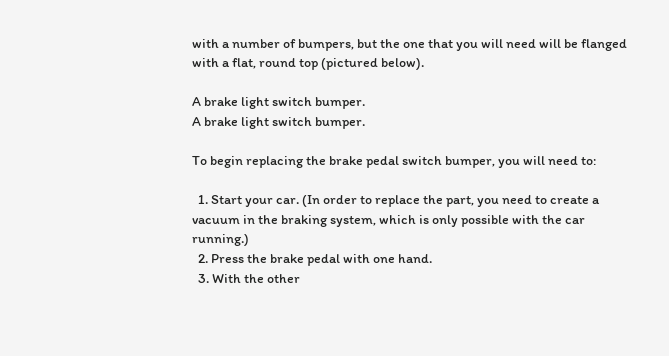with a number of bumpers, but the one that you will need will be flanged with a flat, round top (pictured below).

A brake light switch bumper.
A brake light switch bumper.

To begin replacing the brake pedal switch bumper, you will need to:

  1. Start your car. (In order to replace the part, you need to create a vacuum in the braking system, which is only possible with the car running.)
  2. Press the brake pedal with one hand.
  3. With the other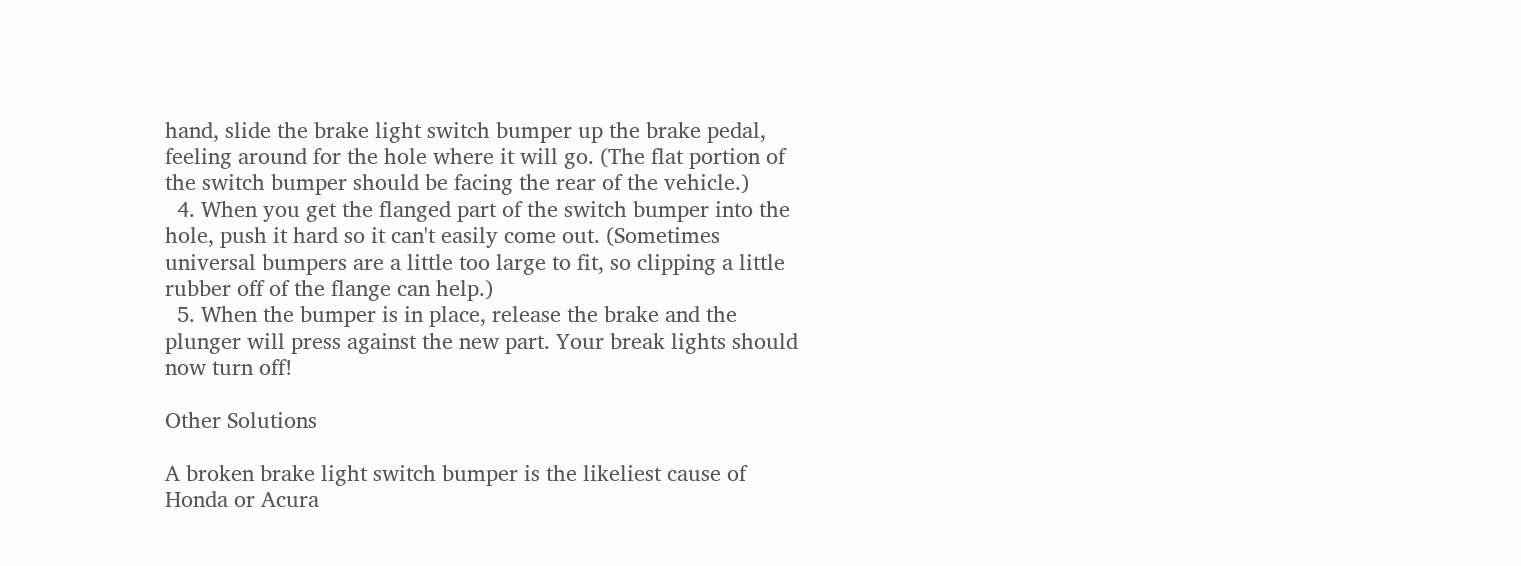hand, slide the brake light switch bumper up the brake pedal, feeling around for the hole where it will go. (The flat portion of the switch bumper should be facing the rear of the vehicle.)
  4. When you get the flanged part of the switch bumper into the hole, push it hard so it can't easily come out. (Sometimes universal bumpers are a little too large to fit, so clipping a little rubber off of the flange can help.)
  5. When the bumper is in place, release the brake and the plunger will press against the new part. Your break lights should now turn off!

Other Solutions

A broken brake light switch bumper is the likeliest cause of Honda or Acura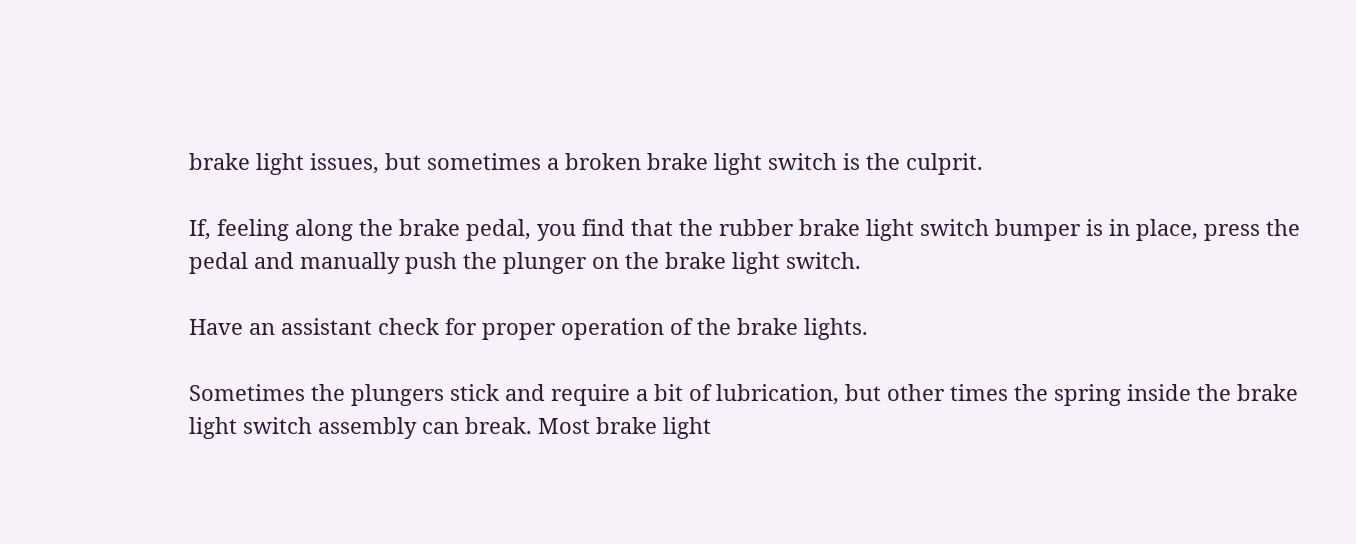brake light issues, but sometimes a broken brake light switch is the culprit.

If, feeling along the brake pedal, you find that the rubber brake light switch bumper is in place, press the pedal and manually push the plunger on the brake light switch.

Have an assistant check for proper operation of the brake lights.

Sometimes the plungers stick and require a bit of lubrication, but other times the spring inside the brake light switch assembly can break. Most brake light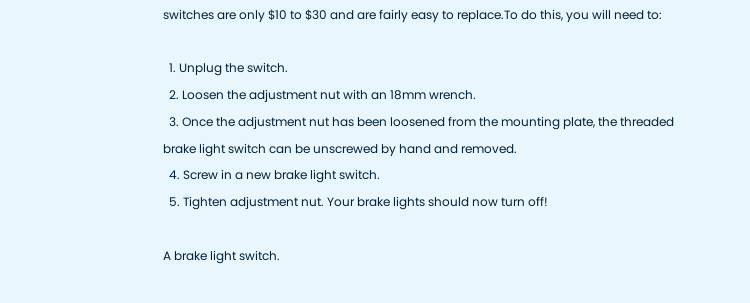switches are only $10 to $30 and are fairly easy to replace.To do this, you will need to:

  1. Unplug the switch.
  2. Loosen the adjustment nut with an 18mm wrench.
  3. Once the adjustment nut has been loosened from the mounting plate, the threaded brake light switch can be unscrewed by hand and removed.
  4. Screw in a new brake light switch.
  5. Tighten adjustment nut. Your brake lights should now turn off!

A brake light switch.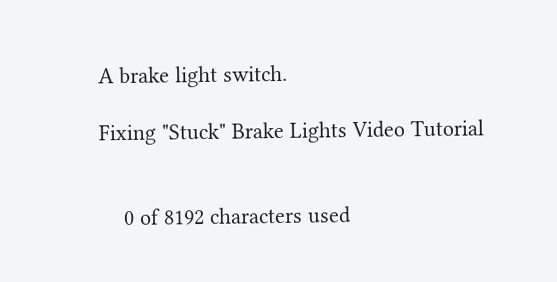A brake light switch.

Fixing "Stuck" Brake Lights Video Tutorial


    0 of 8192 characters used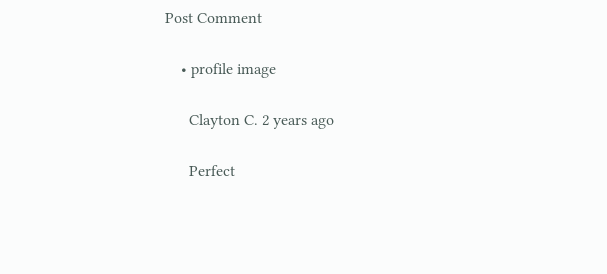Post Comment

    • profile image

      Clayton C. 2 years ago

      Perfect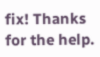fix! Thanks for the help.